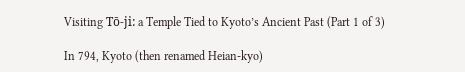Visiting Tō-ji: a Temple Tied to Kyoto’s Ancient Past (Part 1 of 3)

In 794, Kyoto (then renamed Heian-kyo)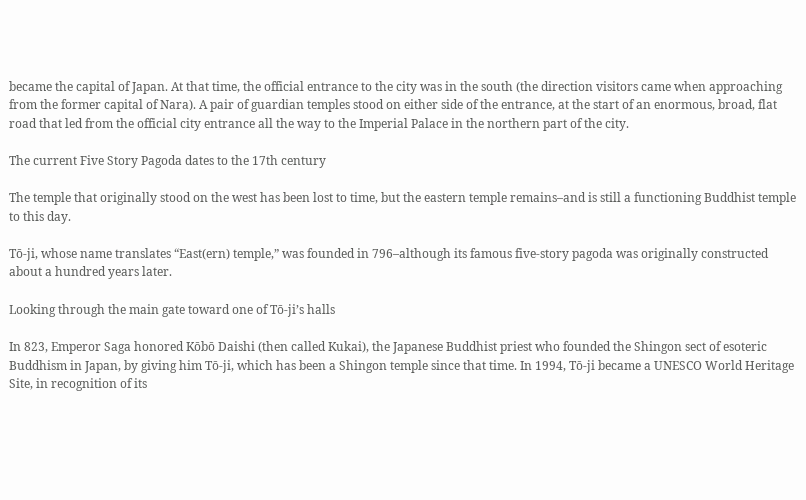became the capital of Japan. At that time, the official entrance to the city was in the south (the direction visitors came when approaching from the former capital of Nara). A pair of guardian temples stood on either side of the entrance, at the start of an enormous, broad, flat road that led from the official city entrance all the way to the Imperial Palace in the northern part of the city.

The current Five Story Pagoda dates to the 17th century

The temple that originally stood on the west has been lost to time, but the eastern temple remains–and is still a functioning Buddhist temple to this day.

Tō-ji, whose name translates “East(ern) temple,” was founded in 796–although its famous five-story pagoda was originally constructed about a hundred years later.

Looking through the main gate toward one of Tō-ji’s halls

In 823, Emperor Saga honored Kōbō Daishi (then called Kukai), the Japanese Buddhist priest who founded the Shingon sect of esoteric Buddhism in Japan, by giving him Tō-ji, which has been a Shingon temple since that time. In 1994, Tō-ji became a UNESCO World Heritage Site, in recognition of its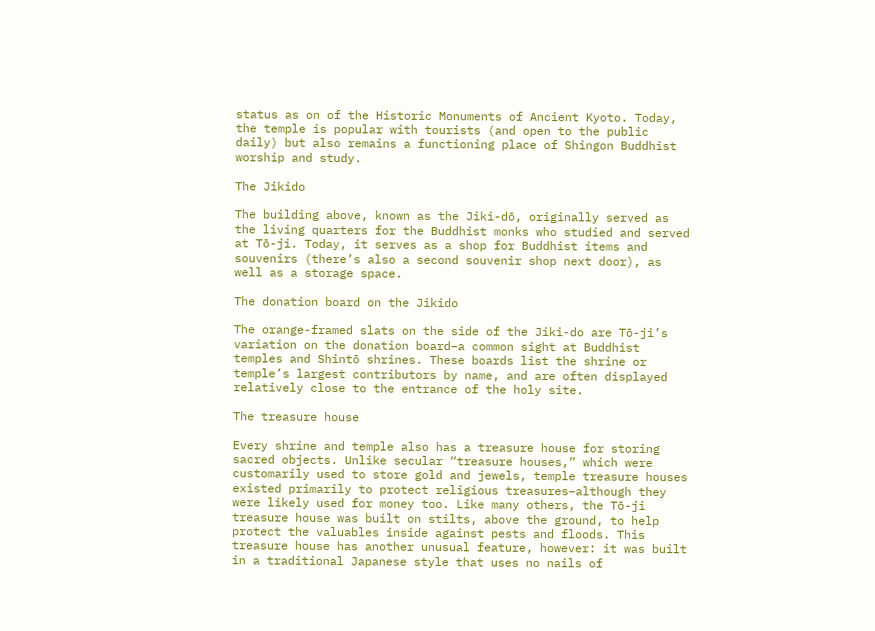status as on of the Historic Monuments of Ancient Kyoto. Today, the temple is popular with tourists (and open to the public daily) but also remains a functioning place of Shingon Buddhist worship and study.

The Jikido

The building above, known as the Jiki-dō, originally served as the living quarters for the Buddhist monks who studied and served at Tō-ji. Today, it serves as a shop for Buddhist items and souvenirs (there’s also a second souvenir shop next door), as well as a storage space.

The donation board on the Jikido

The orange-framed slats on the side of the Jiki-do are Tō-ji’s variation on the donation board–a common sight at Buddhist temples and Shintō shrines. These boards list the shrine or temple’s largest contributors by name, and are often displayed relatively close to the entrance of the holy site.

The treasure house

Every shrine and temple also has a treasure house for storing sacred objects. Unlike secular “treasure houses,” which were customarily used to store gold and jewels, temple treasure houses existed primarily to protect religious treasures–although they were likely used for money too. Like many others, the Tō-ji treasure house was built on stilts, above the ground, to help protect the valuables inside against pests and floods. This treasure house has another unusual feature, however: it was built in a traditional Japanese style that uses no nails of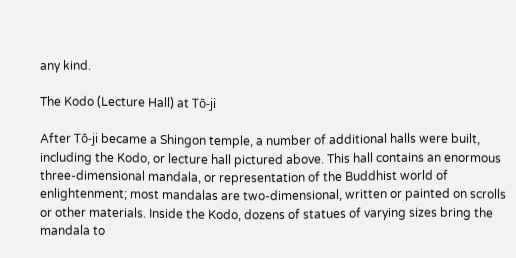any kind.

The Kodo (Lecture Hall) at Tō-ji

After Tō-ji became a Shingon temple, a number of additional halls were built, including the Kodo, or lecture hall pictured above. This hall contains an enormous three-dimensional mandala, or representation of the Buddhist world of enlightenment; most mandalas are two-dimensional, written or painted on scrolls or other materials. Inside the Kodo, dozens of statues of varying sizes bring the mandala to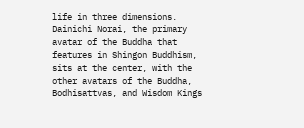life in three dimensions. Dainichi Norai, the primary avatar of the Buddha that features in Shingon Buddhism, sits at the center, with the other avatars of the Buddha, Bodhisattvas, and Wisdom Kings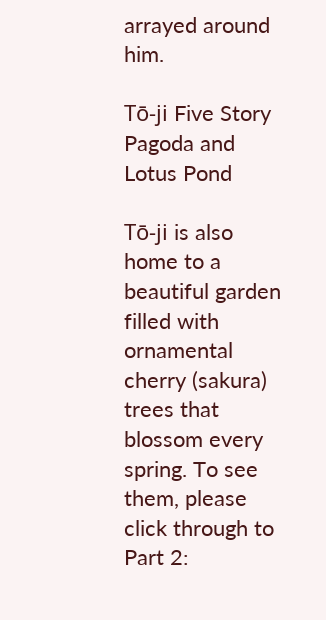arrayed around him.

Tō-ji Five Story Pagoda and Lotus Pond

Tō-ji is also home to a beautiful garden filled with ornamental cherry (sakura) trees that blossom every spring. To see them, please click through to Part 2: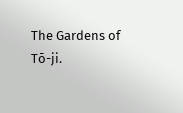The Gardens of Tō-ji.